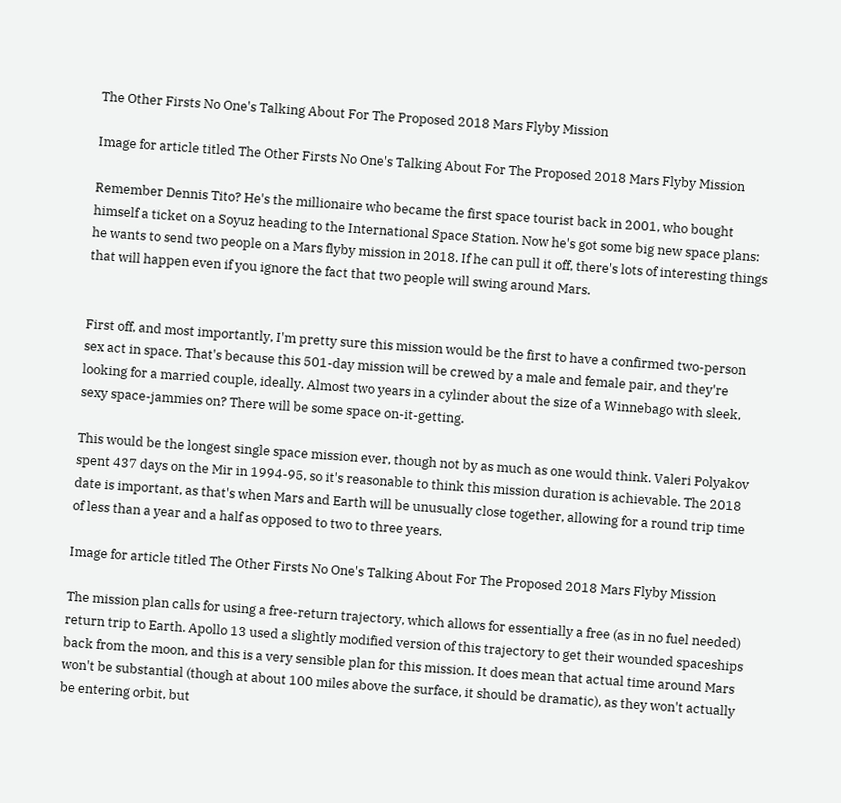The Other Firsts No One's Talking About For The Proposed 2018 Mars Flyby Mission

Image for article titled The Other Firsts No One's Talking About For The Proposed 2018 Mars Flyby Mission

Remember Dennis Tito? He's the millionaire who became the first space tourist back in 2001, who bought himself a ticket on a Soyuz heading to the International Space Station. Now he's got some big new space plans: he wants to send two people on a Mars flyby mission in 2018. If he can pull it off, there's lots of interesting things that will happen even if you ignore the fact that two people will swing around Mars.


First off, and most importantly, I'm pretty sure this mission would be the first to have a confirmed two-person sex act in space. That's because this 501-day mission will be crewed by a male and female pair, and they're looking for a married couple, ideally. Almost two years in a cylinder about the size of a Winnebago with sleek, sexy space-jammies on? There will be some space on-it-getting.

This would be the longest single space mission ever, though not by as much as one would think. Valeri Polyakov spent 437 days on the Mir in 1994-95, so it's reasonable to think this mission duration is achievable. The 2018 date is important, as that's when Mars and Earth will be unusually close together, allowing for a round trip time of less than a year and a half as opposed to two to three years.

Image for article titled The Other Firsts No One's Talking About For The Proposed 2018 Mars Flyby Mission

The mission plan calls for using a free-return trajectory, which allows for essentially a free (as in no fuel needed) return trip to Earth. Apollo 13 used a slightly modified version of this trajectory to get their wounded spaceships back from the moon, and this is a very sensible plan for this mission. It does mean that actual time around Mars won't be substantial (though at about 100 miles above the surface, it should be dramatic), as they won't actually be entering orbit, but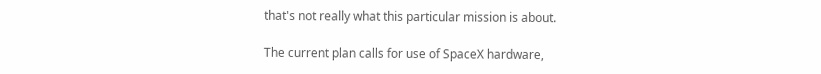that's not really what this particular mission is about.

The current plan calls for use of SpaceX hardware,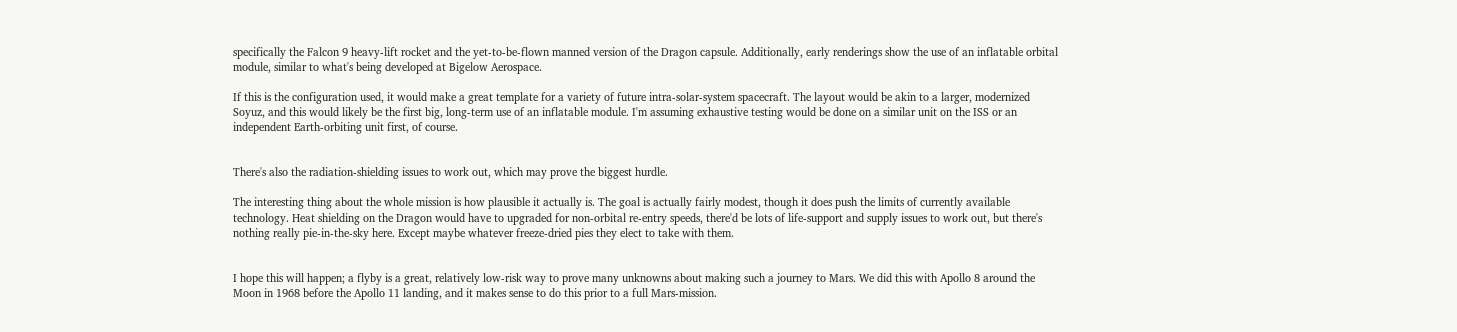specifically the Falcon 9 heavy-lift rocket and the yet-to-be-flown manned version of the Dragon capsule. Additionally, early renderings show the use of an inflatable orbital module, similar to what's being developed at Bigelow Aerospace.

If this is the configuration used, it would make a great template for a variety of future intra-solar-system spacecraft. The layout would be akin to a larger, modernized Soyuz, and this would likely be the first big, long-term use of an inflatable module. I'm assuming exhaustive testing would be done on a similar unit on the ISS or an independent Earth-orbiting unit first, of course.


There's also the radiation-shielding issues to work out, which may prove the biggest hurdle.

The interesting thing about the whole mission is how plausible it actually is. The goal is actually fairly modest, though it does push the limits of currently available technology. Heat shielding on the Dragon would have to upgraded for non-orbital re-entry speeds, there'd be lots of life-support and supply issues to work out, but there's nothing really pie-in-the-sky here. Except maybe whatever freeze-dried pies they elect to take with them.


I hope this will happen; a flyby is a great, relatively low-risk way to prove many unknowns about making such a journey to Mars. We did this with Apollo 8 around the Moon in 1968 before the Apollo 11 landing, and it makes sense to do this prior to a full Mars-mission.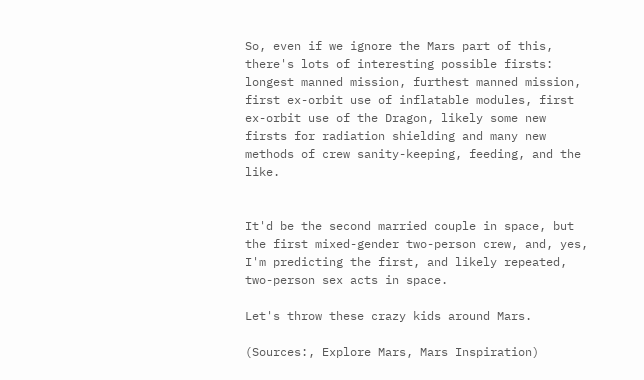So, even if we ignore the Mars part of this, there's lots of interesting possible firsts: longest manned mission, furthest manned mission, first ex-orbit use of inflatable modules, first ex-orbit use of the Dragon, likely some new firsts for radiation shielding and many new methods of crew sanity-keeping, feeding, and the like.


It'd be the second married couple in space, but the first mixed-gender two-person crew, and, yes, I'm predicting the first, and likely repeated, two-person sex acts in space.

Let's throw these crazy kids around Mars.

(Sources:, Explore Mars, Mars Inspiration)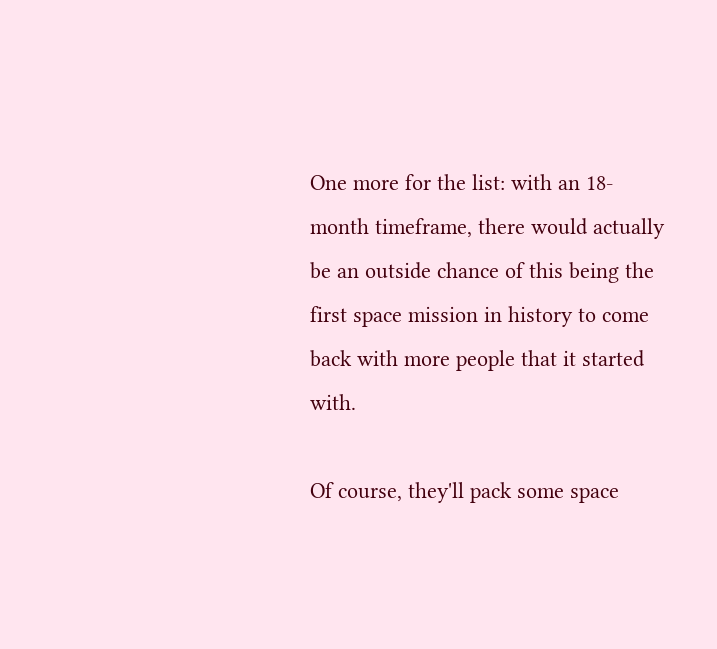One more for the list: with an 18-month timeframe, there would actually be an outside chance of this being the first space mission in history to come back with more people that it started with.

Of course, they'll pack some space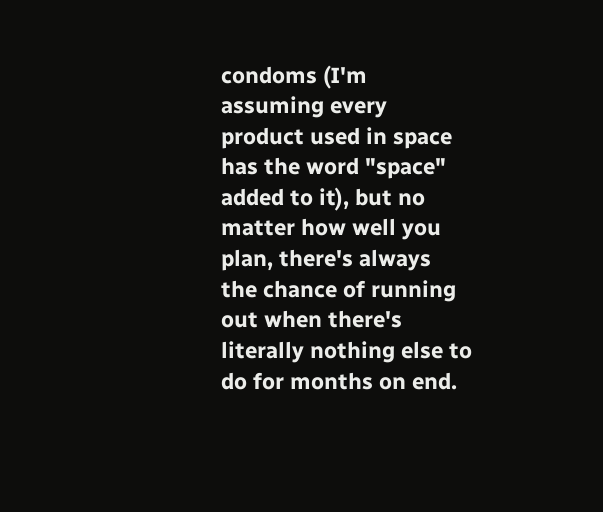condoms (I'm assuming every product used in space has the word "space" added to it), but no matter how well you plan, there's always the chance of running out when there's literally nothing else to do for months on end.